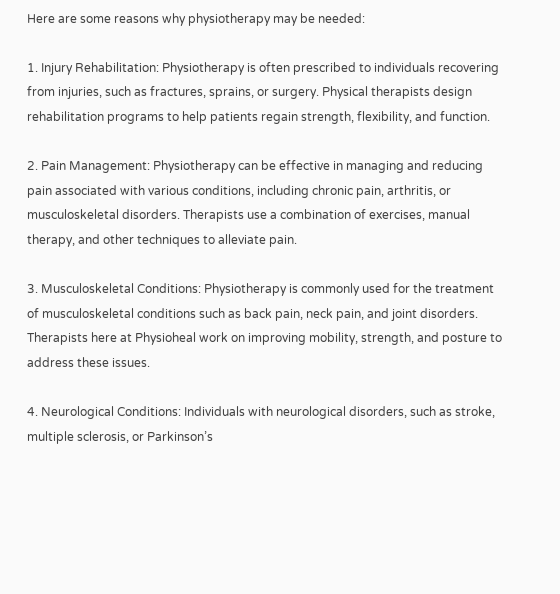Here are some reasons why physiotherapy may be needed:

1. Injury Rehabilitation: Physiotherapy is often prescribed to individuals recovering from injuries, such as fractures, sprains, or surgery. Physical therapists design rehabilitation programs to help patients regain strength, flexibility, and function.

2. Pain Management: Physiotherapy can be effective in managing and reducing pain associated with various conditions, including chronic pain, arthritis, or musculoskeletal disorders. Therapists use a combination of exercises, manual therapy, and other techniques to alleviate pain.

3. Musculoskeletal Conditions: Physiotherapy is commonly used for the treatment of musculoskeletal conditions such as back pain, neck pain, and joint disorders. Therapists here at Physioheal work on improving mobility, strength, and posture to address these issues.

4. Neurological Conditions: Individuals with neurological disorders, such as stroke, multiple sclerosis, or Parkinson’s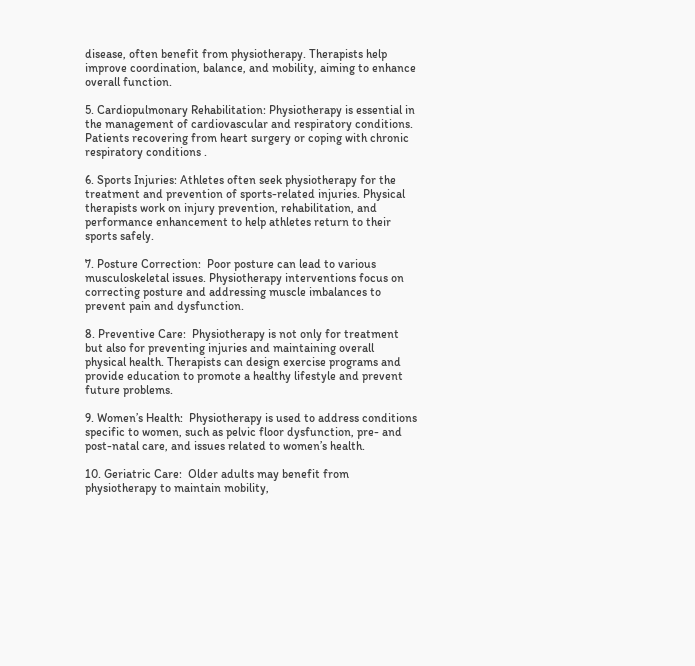disease, often benefit from physiotherapy. Therapists help improve coordination, balance, and mobility, aiming to enhance overall function.

5. Cardiopulmonary Rehabilitation: Physiotherapy is essential in the management of cardiovascular and respiratory conditions. Patients recovering from heart surgery or coping with chronic respiratory conditions .

6. Sports Injuries: Athletes often seek physiotherapy for the treatment and prevention of sports-related injuries. Physical therapists work on injury prevention, rehabilitation, and performance enhancement to help athletes return to their sports safely.

7. Posture Correction:  Poor posture can lead to various musculoskeletal issues. Physiotherapy interventions focus on correcting posture and addressing muscle imbalances to prevent pain and dysfunction.

8. Preventive Care:  Physiotherapy is not only for treatment but also for preventing injuries and maintaining overall physical health. Therapists can design exercise programs and provide education to promote a healthy lifestyle and prevent future problems.

9. Women’s Health:  Physiotherapy is used to address conditions specific to women, such as pelvic floor dysfunction, pre- and post-natal care, and issues related to women’s health.

10. Geriatric Care:  Older adults may benefit from physiotherapy to maintain mobility,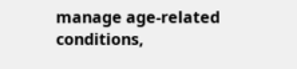manage age-related conditions,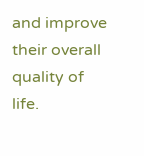and improve their overall quality of life.